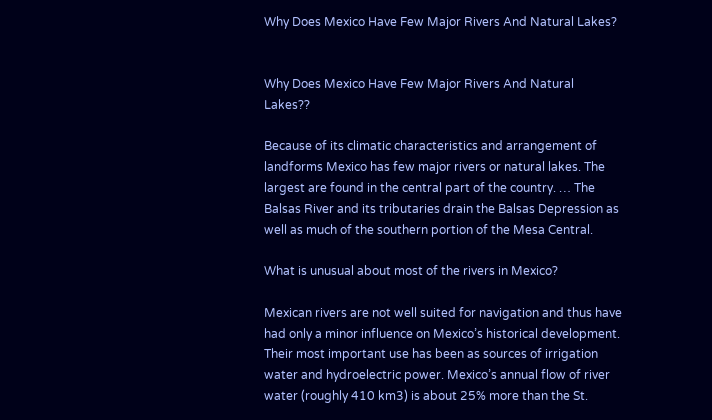Why Does Mexico Have Few Major Rivers And Natural Lakes?


Why Does Mexico Have Few Major Rivers And Natural Lakes??

Because of its climatic characteristics and arrangement of landforms Mexico has few major rivers or natural lakes. The largest are found in the central part of the country. … The Balsas River and its tributaries drain the Balsas Depression as well as much of the southern portion of the Mesa Central.

What is unusual about most of the rivers in Mexico?

Mexican rivers are not well suited for navigation and thus have had only a minor influence on Mexico’s historical development. Their most important use has been as sources of irrigation water and hydroelectric power. Mexico’s annual flow of river water (roughly 410 km3) is about 25% more than the St.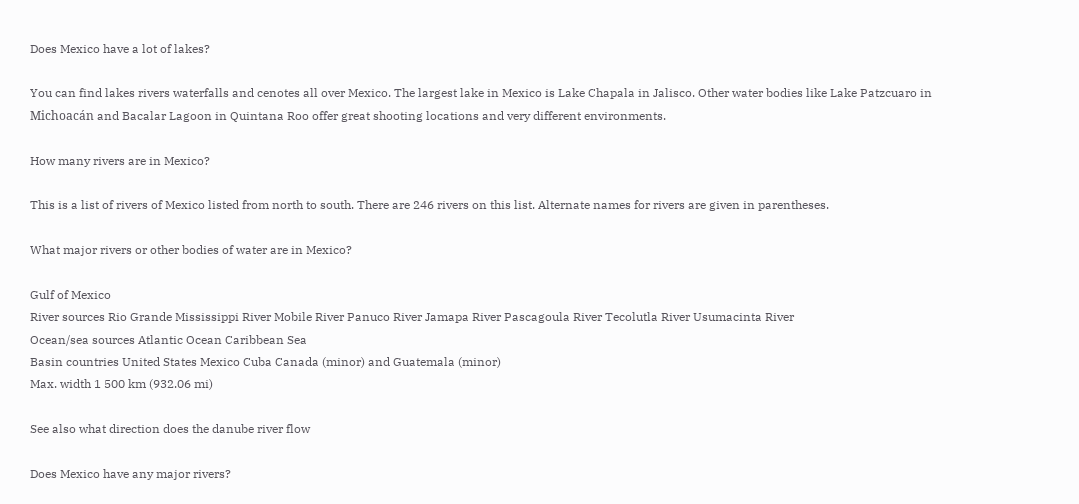Does Mexico have a lot of lakes?

You can find lakes rivers waterfalls and cenotes all over Mexico. The largest lake in Mexico is Lake Chapala in Jalisco. Other water bodies like Lake Patzcuaro in Michoacán and Bacalar Lagoon in Quintana Roo offer great shooting locations and very different environments.

How many rivers are in Mexico?

This is a list of rivers of Mexico listed from north to south. There are 246 rivers on this list. Alternate names for rivers are given in parentheses.

What major rivers or other bodies of water are in Mexico?

Gulf of Mexico
River sources Rio Grande Mississippi River Mobile River Panuco River Jamapa River Pascagoula River Tecolutla River Usumacinta River
Ocean/sea sources Atlantic Ocean Caribbean Sea
Basin countries United States Mexico Cuba Canada (minor) and Guatemala (minor)
Max. width 1 500 km (932.06 mi)

See also what direction does the danube river flow

Does Mexico have any major rivers?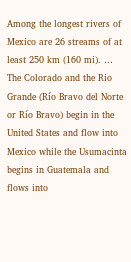Among the longest rivers of Mexico are 26 streams of at least 250 km (160 mi). … The Colorado and the Rio Grande (Río Bravo del Norte or Río Bravo) begin in the United States and flow into Mexico while the Usumacinta begins in Guatemala and flows into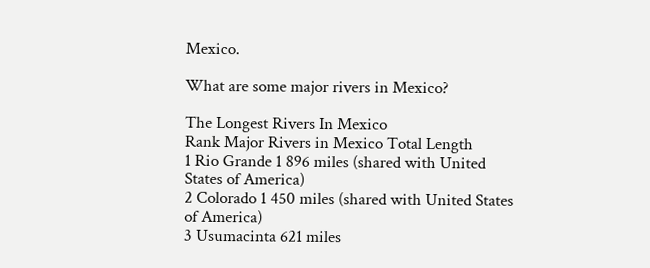Mexico.

What are some major rivers in Mexico?

The Longest Rivers In Mexico
Rank Major Rivers in Mexico Total Length
1 Rio Grande 1 896 miles (shared with United States of America)
2 Colorado 1 450 miles (shared with United States of America)
3 Usumacinta 621 miles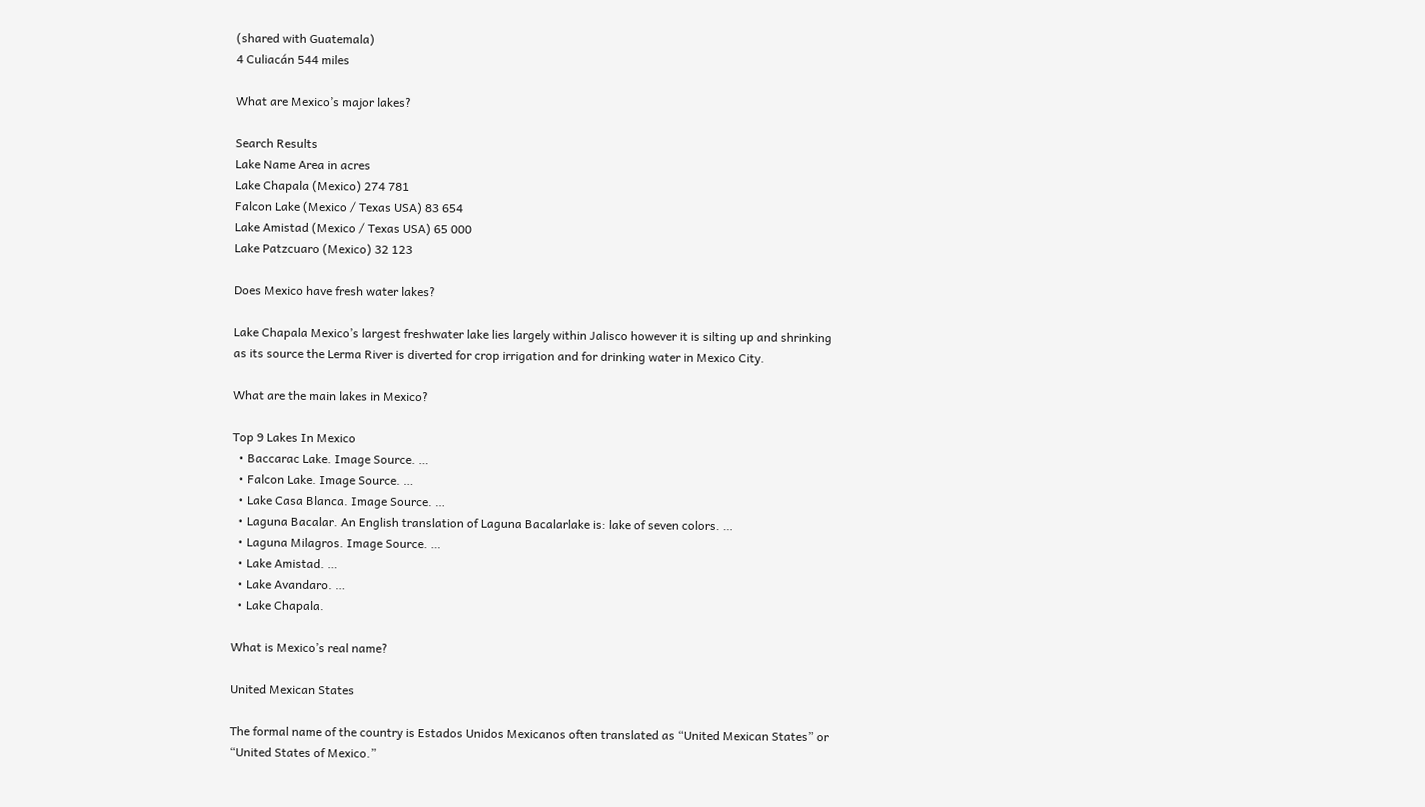(shared with Guatemala)
4 Culiacán 544 miles

What are Mexico’s major lakes?

Search Results
Lake Name Area in acres
Lake Chapala (Mexico) 274 781
Falcon Lake (Mexico / Texas USA) 83 654
Lake Amistad (Mexico / Texas USA) 65 000
Lake Patzcuaro (Mexico) 32 123

Does Mexico have fresh water lakes?

Lake Chapala Mexico’s largest freshwater lake lies largely within Jalisco however it is silting up and shrinking as its source the Lerma River is diverted for crop irrigation and for drinking water in Mexico City.

What are the main lakes in Mexico?

Top 9 Lakes In Mexico
  • Baccarac Lake. Image Source. …
  • Falcon Lake. Image Source. …
  • Lake Casa Blanca. Image Source. …
  • Laguna Bacalar. An English translation of Laguna Bacalarlake is: lake of seven colors. …
  • Laguna Milagros. Image Source. …
  • Lake Amistad. …
  • Lake Avandaro. …
  • Lake Chapala.

What is Mexico’s real name?

United Mexican States

The formal name of the country is Estados Unidos Mexicanos often translated as “United Mexican States” or “United States of Mexico.”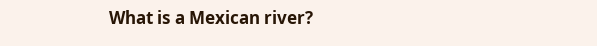What is a Mexican river?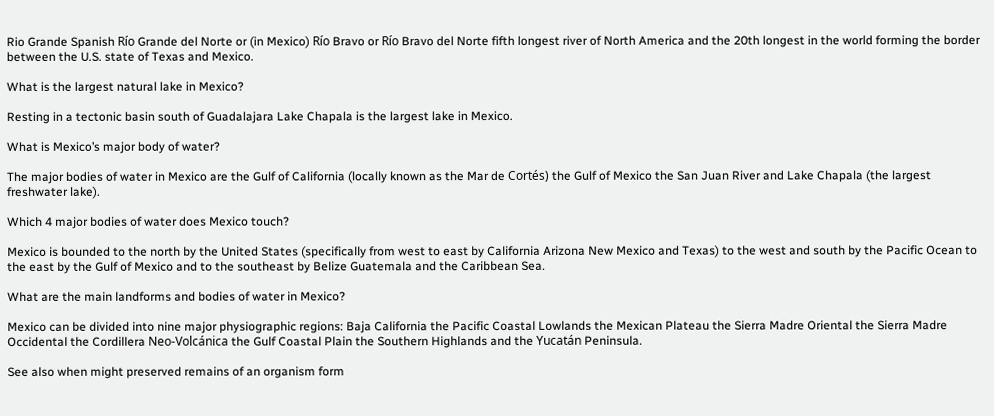Rio Grande Spanish Río Grande del Norte or (in Mexico) Río Bravo or Río Bravo del Norte fifth longest river of North America and the 20th longest in the world forming the border between the U.S. state of Texas and Mexico.

What is the largest natural lake in Mexico?

Resting in a tectonic basin south of Guadalajara Lake Chapala is the largest lake in Mexico.

What is Mexico’s major body of water?

The major bodies of water in Mexico are the Gulf of California (locally known as the Mar de Cortés) the Gulf of Mexico the San Juan River and Lake Chapala (the largest freshwater lake).

Which 4 major bodies of water does Mexico touch?

Mexico is bounded to the north by the United States (specifically from west to east by California Arizona New Mexico and Texas) to the west and south by the Pacific Ocean to the east by the Gulf of Mexico and to the southeast by Belize Guatemala and the Caribbean Sea.

What are the main landforms and bodies of water in Mexico?

Mexico can be divided into nine major physiographic regions: Baja California the Pacific Coastal Lowlands the Mexican Plateau the Sierra Madre Oriental the Sierra Madre Occidental the Cordillera Neo-Volcánica the Gulf Coastal Plain the Southern Highlands and the Yucatán Peninsula.

See also when might preserved remains of an organism form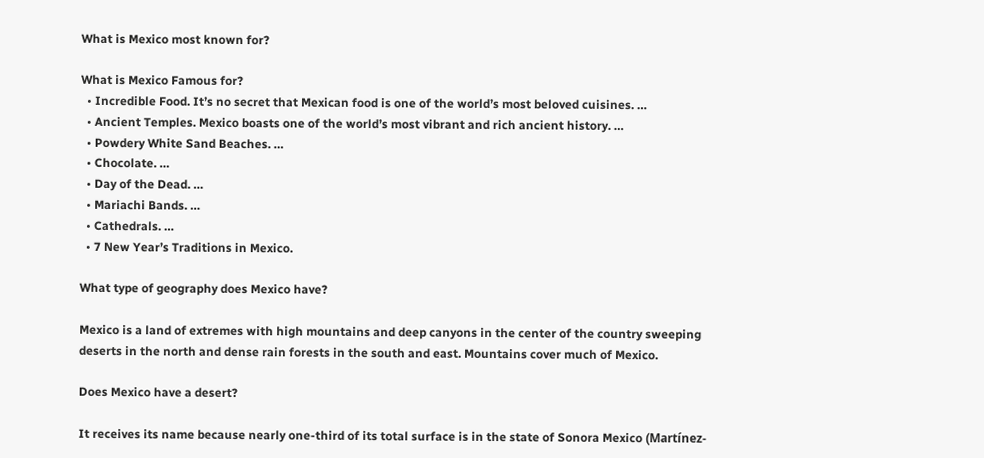What is Mexico most known for?

What is Mexico Famous for?
  • Incredible Food. It’s no secret that Mexican food is one of the world’s most beloved cuisines. …
  • Ancient Temples. Mexico boasts one of the world’s most vibrant and rich ancient history. …
  • Powdery White Sand Beaches. …
  • Chocolate. …
  • Day of the Dead. …
  • Mariachi Bands. …
  • Cathedrals. …
  • 7 New Year’s Traditions in Mexico.

What type of geography does Mexico have?

Mexico is a land of extremes with high mountains and deep canyons in the center of the country sweeping deserts in the north and dense rain forests in the south and east. Mountains cover much of Mexico.

Does Mexico have a desert?

It receives its name because nearly one-third of its total surface is in the state of Sonora Mexico (Martínez-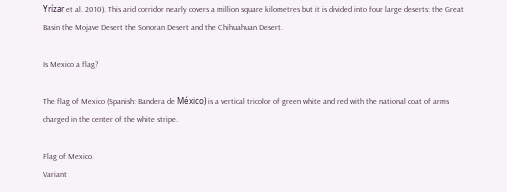Yrízar et al. 2010). This arid corridor nearly covers a million square kilometres but it is divided into four large deserts: the Great Basin the Mojave Desert the Sonoran Desert and the Chihuahuan Desert.

Is Mexico a flag?

The flag of Mexico (Spanish: Bandera de México) is a vertical tricolor of green white and red with the national coat of arms charged in the center of the white stripe.

Flag of Mexico.
Variant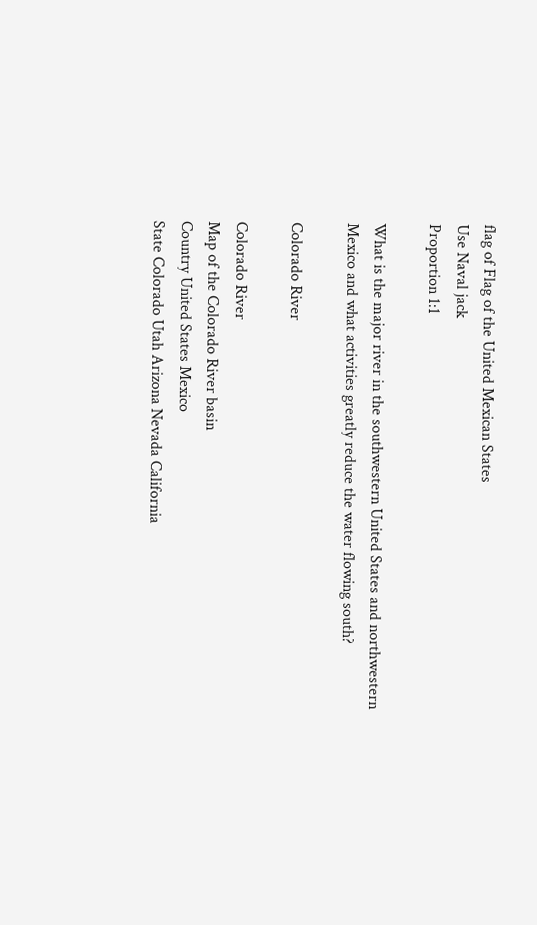flag of Flag of the United Mexican States
Use Naval jack
Proportion 1:1

What is the major river in the southwestern United States and northwestern Mexico and what activities greatly reduce the water flowing south?

Colorado River

Colorado River
Map of the Colorado River basin
Country United States Mexico
State Colorado Utah Arizona Nevada California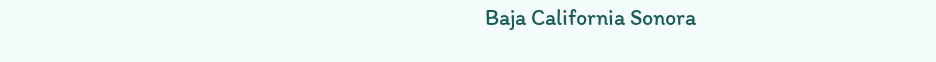Baja California Sonora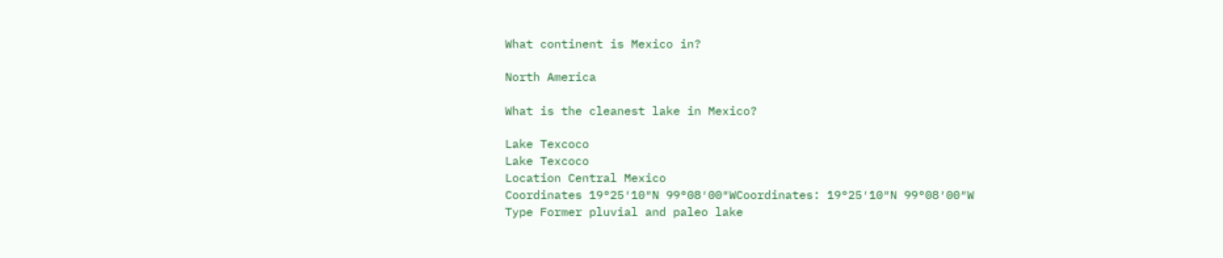What continent is Mexico in?

North America

What is the cleanest lake in Mexico?

Lake Texcoco
Lake Texcoco
Location Central Mexico
Coordinates 19°25′10″N 99°08′00″WCoordinates: 19°25′10″N 99°08′00″W
Type Former pluvial and paleo lake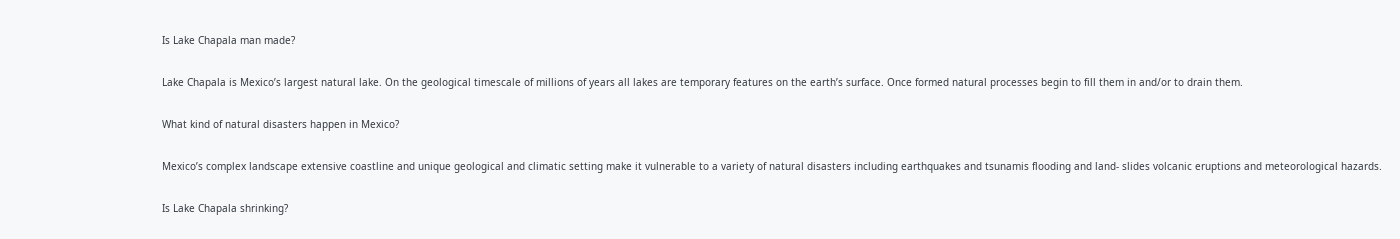Is Lake Chapala man made?

Lake Chapala is Mexico’s largest natural lake. On the geological timescale of millions of years all lakes are temporary features on the earth’s surface. Once formed natural processes begin to fill them in and/or to drain them.

What kind of natural disasters happen in Mexico?

Mexico’s complex landscape extensive coastline and unique geological and climatic setting make it vulnerable to a variety of natural disasters including earthquakes and tsunamis flooding and land- slides volcanic eruptions and meteorological hazards.

Is Lake Chapala shrinking?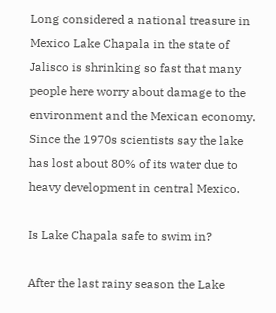Long considered a national treasure in Mexico Lake Chapala in the state of Jalisco is shrinking so fast that many people here worry about damage to the environment and the Mexican economy. Since the 1970s scientists say the lake has lost about 80% of its water due to heavy development in central Mexico.

Is Lake Chapala safe to swim in?

After the last rainy season the Lake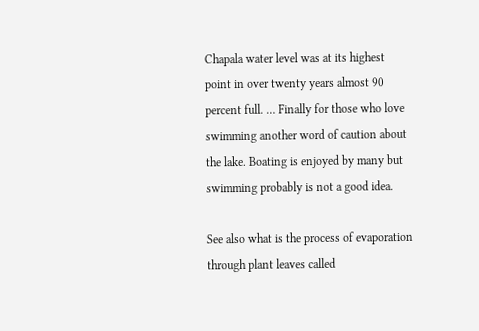Chapala water level was at its highest point in over twenty years almost 90 percent full. … Finally for those who love swimming another word of caution about the lake. Boating is enjoyed by many but swimming probably is not a good idea.

See also what is the process of evaporation through plant leaves called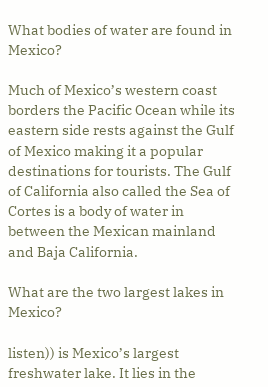What bodies of water are found in Mexico?

Much of Mexico’s western coast borders the Pacific Ocean while its eastern side rests against the Gulf of Mexico making it a popular destinations for tourists. The Gulf of California also called the Sea of Cortes is a body of water in between the Mexican mainland and Baja California.

What are the two largest lakes in Mexico?

listen)) is Mexico’s largest freshwater lake. It lies in the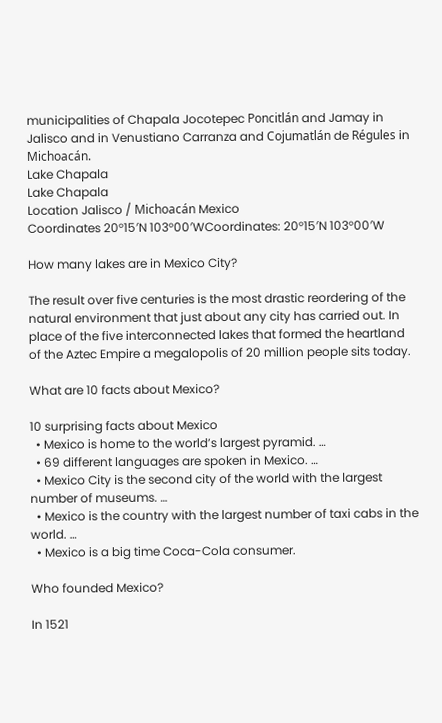municipalities of Chapala Jocotepec Poncitlán and Jamay in Jalisco and in Venustiano Carranza and Cojumatlán de Régules in Michoacán.
Lake Chapala
Lake Chapala
Location Jalisco / Michoacán Mexico
Coordinates 20°15′N 103°00′WCoordinates: 20°15′N 103°00′W

How many lakes are in Mexico City?

The result over five centuries is the most drastic reordering of the natural environment that just about any city has carried out. In place of the five interconnected lakes that formed the heartland of the Aztec Empire a megalopolis of 20 million people sits today.

What are 10 facts about Mexico?

10 surprising facts about Mexico
  • Mexico is home to the world’s largest pyramid. …
  • 69 different languages are spoken in Mexico. …
  • Mexico City is the second city of the world with the largest number of museums. …
  • Mexico is the country with the largest number of taxi cabs in the world. …
  • Mexico is a big time Coca-Cola consumer.

Who founded Mexico?

In 1521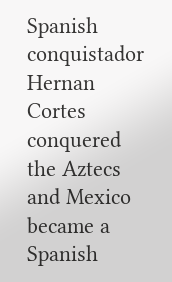Spanish conquistador Hernan Cortes conquered the Aztecs and Mexico became a Spanish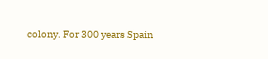colony. For 300 years Spain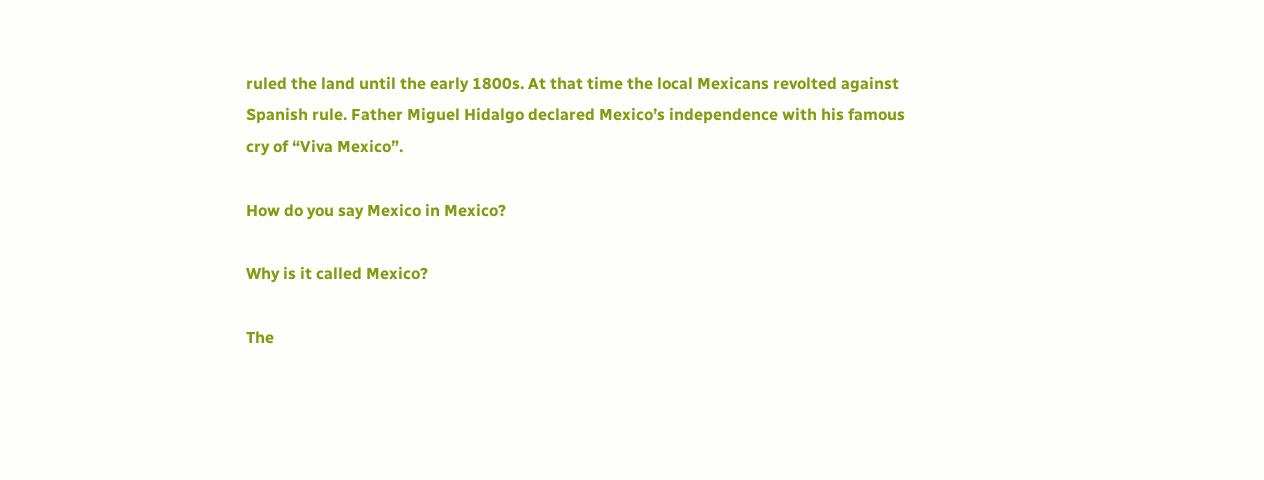ruled the land until the early 1800s. At that time the local Mexicans revolted against Spanish rule. Father Miguel Hidalgo declared Mexico’s independence with his famous cry of “Viva Mexico”.

How do you say Mexico in Mexico?

Why is it called Mexico?

The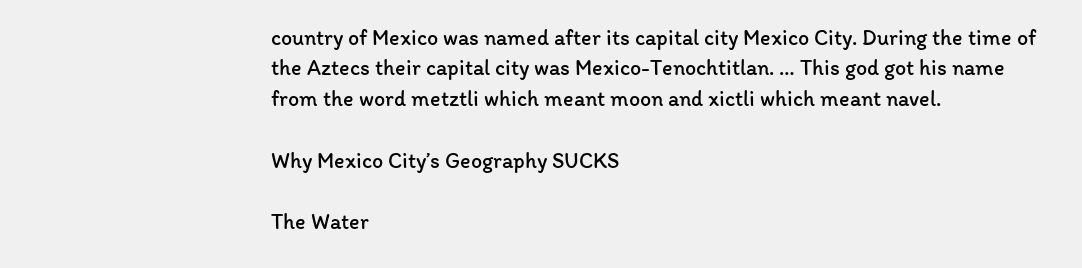country of Mexico was named after its capital city Mexico City. During the time of the Aztecs their capital city was Mexico-Tenochtitlan. … This god got his name from the word metztli which meant moon and xictli which meant navel.

Why Mexico City’s Geography SUCKS

The Water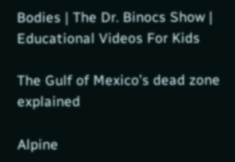Bodies | The Dr. Binocs Show | Educational Videos For Kids

The Gulf of Mexico’s dead zone explained

Alpine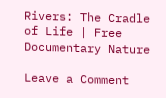Rivers: The Cradle of Life | Free Documentary Nature

Leave a Comment